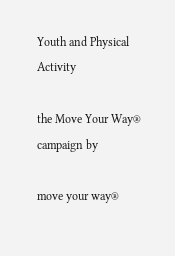Youth and Physical Activity

the Move Your Way® campaign by

move your way®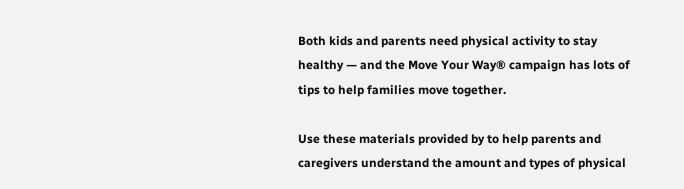Both kids and parents need physical activity to stay healthy — and the Move Your Way® campaign has lots of tips to help families move together.

Use these materials provided by to help parents and caregivers understand the amount and types of physical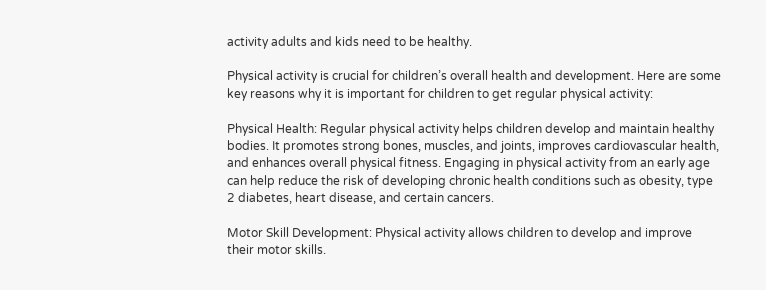activity adults and kids need to be healthy.

Physical activity is crucial for children’s overall health and development. Here are some key reasons why it is important for children to get regular physical activity:

Physical Health: Regular physical activity helps children develop and maintain healthy bodies. It promotes strong bones, muscles, and joints, improves cardiovascular health, and enhances overall physical fitness. Engaging in physical activity from an early age can help reduce the risk of developing chronic health conditions such as obesity, type 2 diabetes, heart disease, and certain cancers.

Motor Skill Development: Physical activity allows children to develop and improve their motor skills.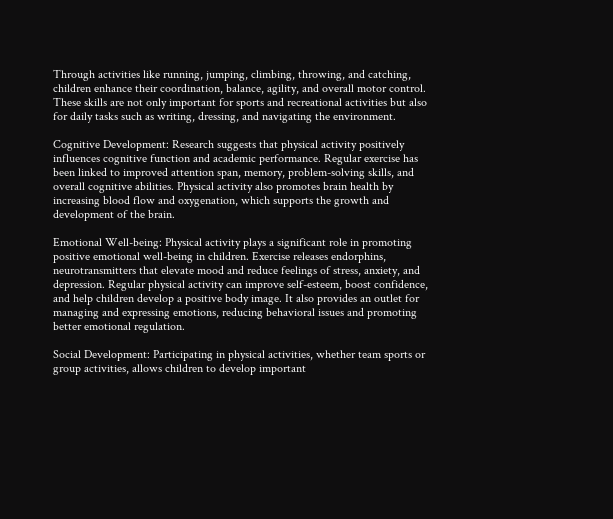Through activities like running, jumping, climbing, throwing, and catching, children enhance their coordination, balance, agility, and overall motor control. These skills are not only important for sports and recreational activities but also for daily tasks such as writing, dressing, and navigating the environment.

Cognitive Development: Research suggests that physical activity positively influences cognitive function and academic performance. Regular exercise has been linked to improved attention span, memory, problem-solving skills, and overall cognitive abilities. Physical activity also promotes brain health by increasing blood flow and oxygenation, which supports the growth and development of the brain.

Emotional Well-being: Physical activity plays a significant role in promoting positive emotional well-being in children. Exercise releases endorphins, neurotransmitters that elevate mood and reduce feelings of stress, anxiety, and depression. Regular physical activity can improve self-esteem, boost confidence, and help children develop a positive body image. It also provides an outlet for managing and expressing emotions, reducing behavioral issues and promoting better emotional regulation.

Social Development: Participating in physical activities, whether team sports or group activities, allows children to develop important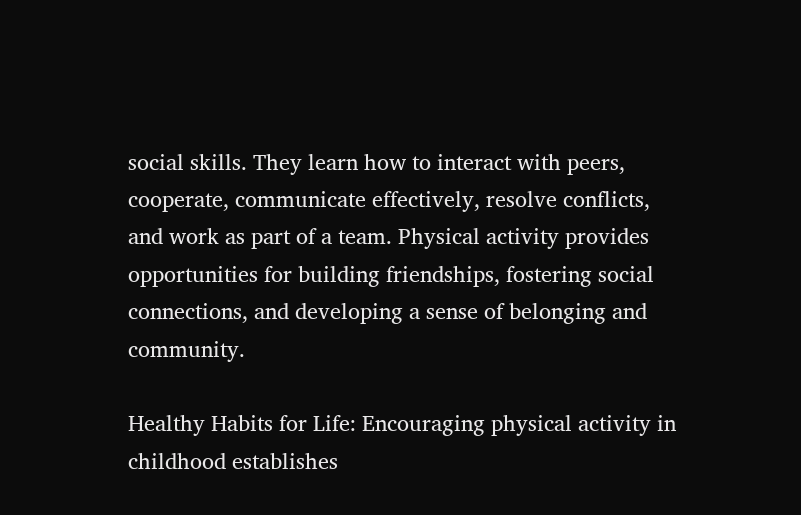social skills. They learn how to interact with peers, cooperate, communicate effectively, resolve conflicts, and work as part of a team. Physical activity provides opportunities for building friendships, fostering social connections, and developing a sense of belonging and community.

Healthy Habits for Life: Encouraging physical activity in childhood establishes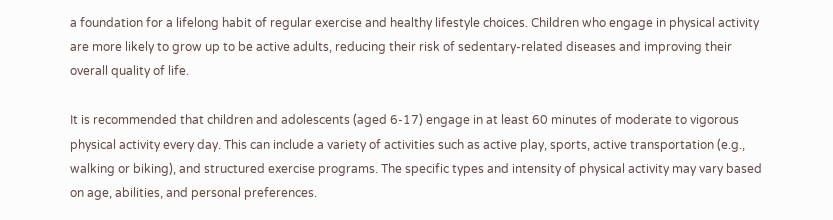a foundation for a lifelong habit of regular exercise and healthy lifestyle choices. Children who engage in physical activity are more likely to grow up to be active adults, reducing their risk of sedentary-related diseases and improving their overall quality of life.

It is recommended that children and adolescents (aged 6-17) engage in at least 60 minutes of moderate to vigorous physical activity every day. This can include a variety of activities such as active play, sports, active transportation (e.g., walking or biking), and structured exercise programs. The specific types and intensity of physical activity may vary based on age, abilities, and personal preferences.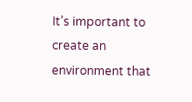It’s important to create an environment that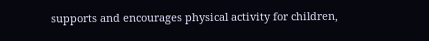supports and encourages physical activity for children,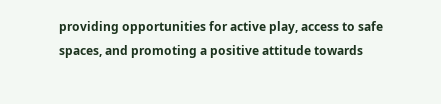providing opportunities for active play, access to safe spaces, and promoting a positive attitude towards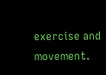exercise and movement.